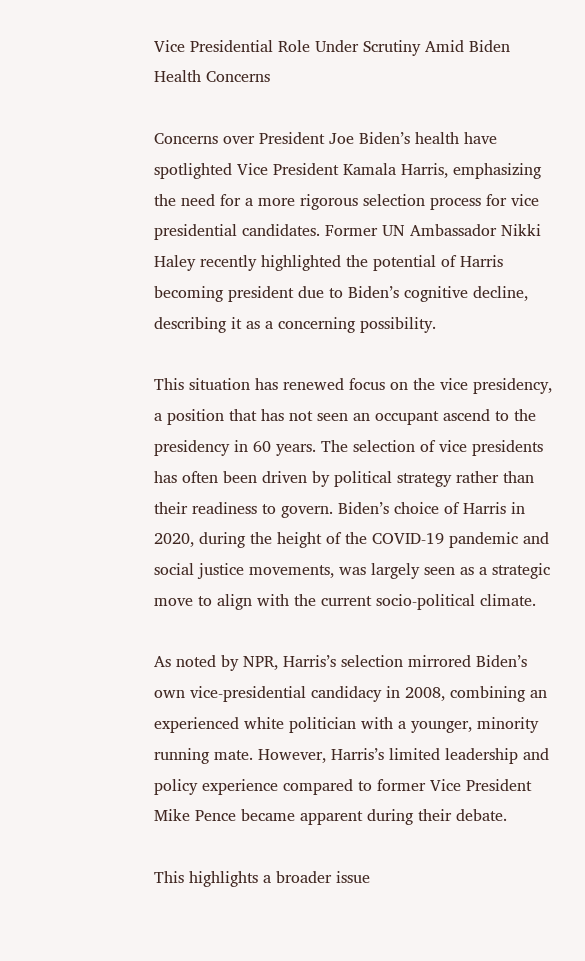Vice Presidential Role Under Scrutiny Amid Biden Health Concerns

Concerns over President Joe Biden’s health have spotlighted Vice President Kamala Harris, emphasizing the need for a more rigorous selection process for vice presidential candidates. Former UN Ambassador Nikki Haley recently highlighted the potential of Harris becoming president due to Biden’s cognitive decline, describing it as a concerning possibility.

This situation has renewed focus on the vice presidency, a position that has not seen an occupant ascend to the presidency in 60 years. The selection of vice presidents has often been driven by political strategy rather than their readiness to govern. Biden’s choice of Harris in 2020, during the height of the COVID-19 pandemic and social justice movements, was largely seen as a strategic move to align with the current socio-political climate.

As noted by NPR, Harris’s selection mirrored Biden’s own vice-presidential candidacy in 2008, combining an experienced white politician with a younger, minority running mate. However, Harris’s limited leadership and policy experience compared to former Vice President Mike Pence became apparent during their debate.

This highlights a broader issue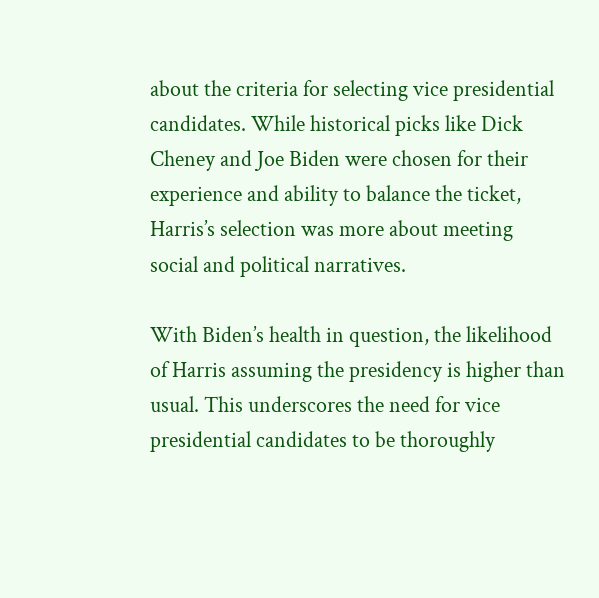about the criteria for selecting vice presidential candidates. While historical picks like Dick Cheney and Joe Biden were chosen for their experience and ability to balance the ticket, Harris’s selection was more about meeting social and political narratives.

With Biden’s health in question, the likelihood of Harris assuming the presidency is higher than usual. This underscores the need for vice presidential candidates to be thoroughly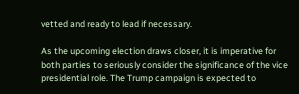vetted and ready to lead if necessary.

As the upcoming election draws closer, it is imperative for both parties to seriously consider the significance of the vice presidential role. The Trump campaign is expected to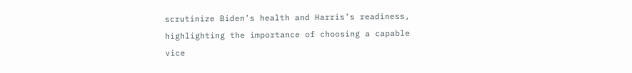scrutinize Biden’s health and Harris’s readiness, highlighting the importance of choosing a capable vice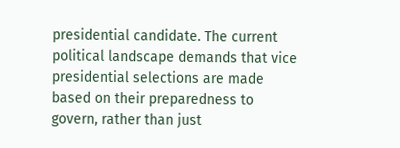presidential candidate. The current political landscape demands that vice presidential selections are made based on their preparedness to govern, rather than just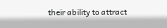their ability to attract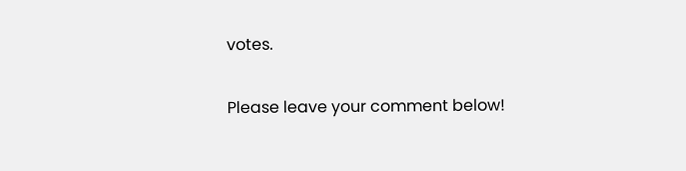votes.

Please leave your comment below!